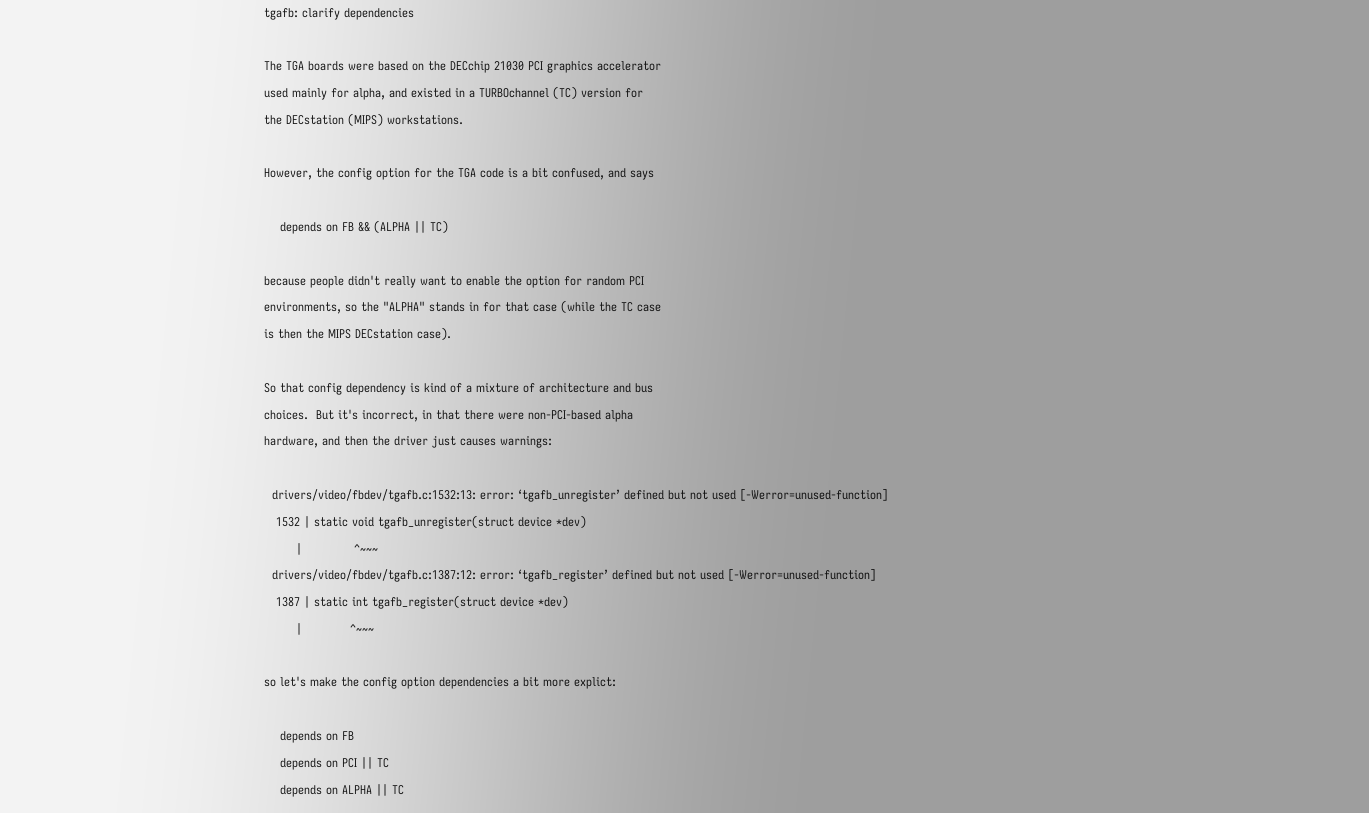tgafb: clarify dependencies

The TGA boards were based on the DECchip 21030 PCI graphics accelerator
used mainly for alpha, and existed in a TURBOchannel (TC) version for
the DECstation (MIPS) workstations.

However, the config option for the TGA code is a bit confused, and says

    depends on FB && (ALPHA || TC)

because people didn't really want to enable the option for random PCI
environments, so the "ALPHA" stands in for that case (while the TC case
is then the MIPS DECstation case).

So that config dependency is kind of a mixture of architecture and bus
choices.  But it's incorrect, in that there were non-PCI-based alpha
hardware, and then the driver just causes warnings:

  drivers/video/fbdev/tgafb.c:1532:13: error: ‘tgafb_unregister’ defined but not used [-Werror=unused-function]
   1532 | static void tgafb_unregister(struct device *dev)
        |             ^~~~
  drivers/video/fbdev/tgafb.c:1387:12: error: ‘tgafb_register’ defined but not used [-Werror=unused-function]
   1387 | static int tgafb_register(struct device *dev)
        |            ^~~~

so let's make the config option dependencies a bit more explict:

    depends on FB
    depends on PCI || TC
    depends on ALPHA || TC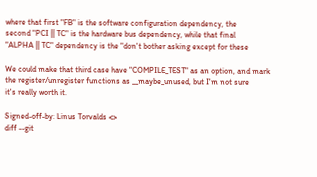where that first "FB" is the software configuration dependency, the
second "PCI || TC" is the hardware bus dependency, while that final
"ALPHA || TC" dependency is the "don't bother asking except for these

We could make that third case have "COMPILE_TEST" as an option, and mark
the register/unregister functions as __maybe_unused, but I'm not sure
it's really worth it.

Signed-off-by: Linus Torvalds <>
diff --git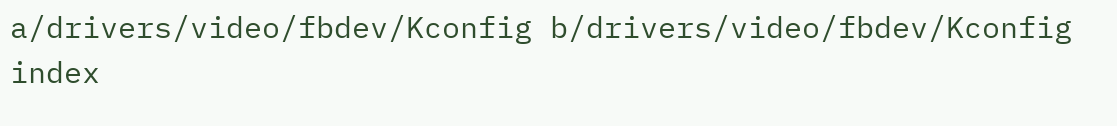a/drivers/video/fbdev/Kconfig b/drivers/video/fbdev/Kconfig
index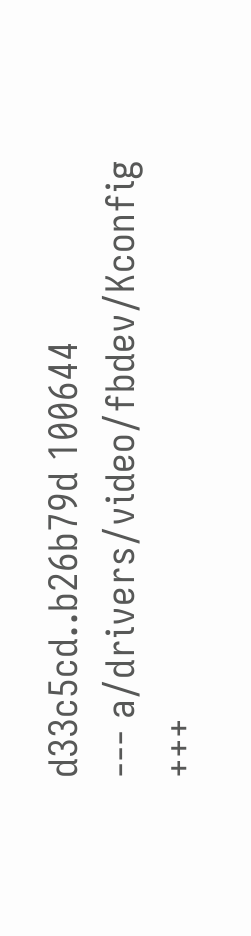d33c5cd..b26b79d 100644
--- a/drivers/video/fbdev/Kconfig
+++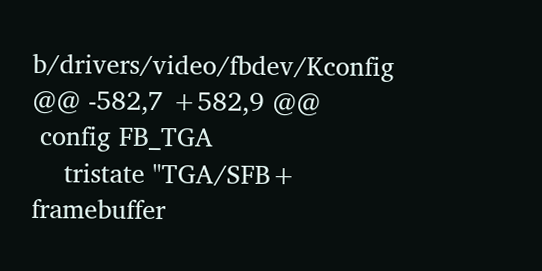b/drivers/video/fbdev/Kconfig
@@ -582,7 +582,9 @@
 config FB_TGA
    tristate "TGA/SFB+ framebuffer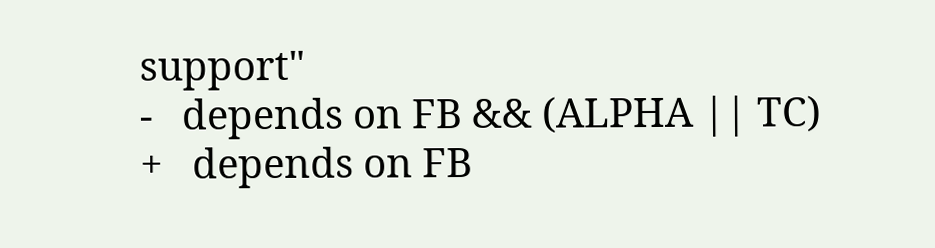support"
-   depends on FB && (ALPHA || TC)
+   depends on FB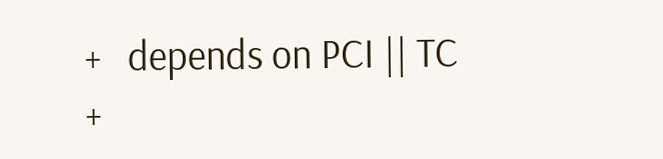+   depends on PCI || TC
+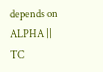depends on ALPHA || TC